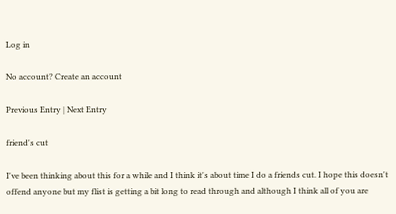Log in

No account? Create an account

Previous Entry | Next Entry

friend's cut

I've been thinking about this for a while and I think it's about time I do a friends cut. I hope this doesn't offend anyone but my flist is getting a bit long to read through and although I think all of you are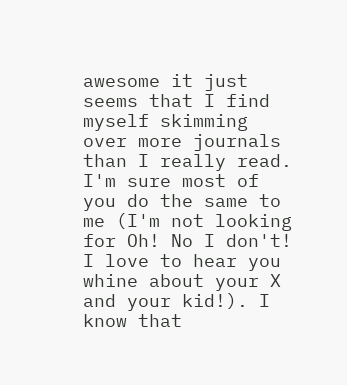awesome it just seems that I find myself skimming over more journals than I really read. I'm sure most of you do the same to me (I'm not looking for Oh! No I don't! I love to hear you whine about your X and your kid!). I know that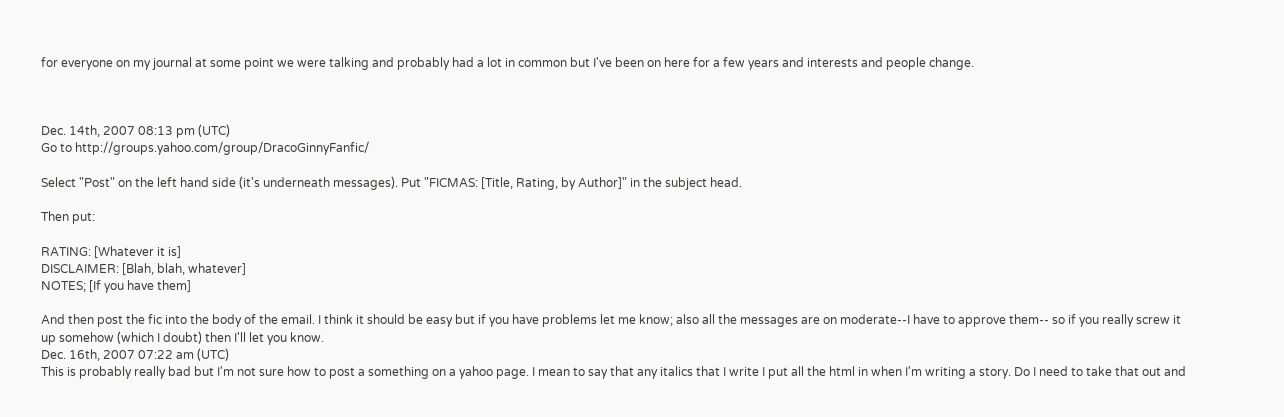for everyone on my journal at some point we were talking and probably had a lot in common but I've been on here for a few years and interests and people change.



Dec. 14th, 2007 08:13 pm (UTC)
Go to http://groups.yahoo.com/group/DracoGinnyFanfic/

Select "Post" on the left hand side (it's underneath messages). Put "FICMAS: [Title, Rating, by Author]" in the subject head.

Then put:

RATING: [Whatever it is]
DISCLAIMER: [Blah, blah, whatever]
NOTES; [If you have them]

And then post the fic into the body of the email. I think it should be easy but if you have problems let me know; also all the messages are on moderate--I have to approve them-- so if you really screw it up somehow (which I doubt) then I'll let you know.
Dec. 16th, 2007 07:22 am (UTC)
This is probably really bad but I'm not sure how to post a something on a yahoo page. I mean to say that any italics that I write I put all the html in when I'm writing a story. Do I need to take that out and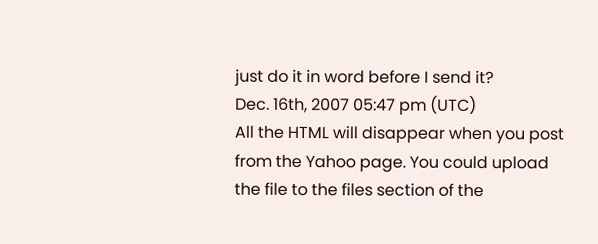just do it in word before I send it?
Dec. 16th, 2007 05:47 pm (UTC)
All the HTML will disappear when you post from the Yahoo page. You could upload the file to the files section of the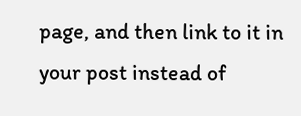page, and then link to it in your post instead of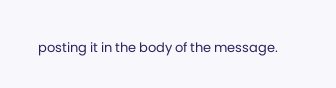posting it in the body of the message.